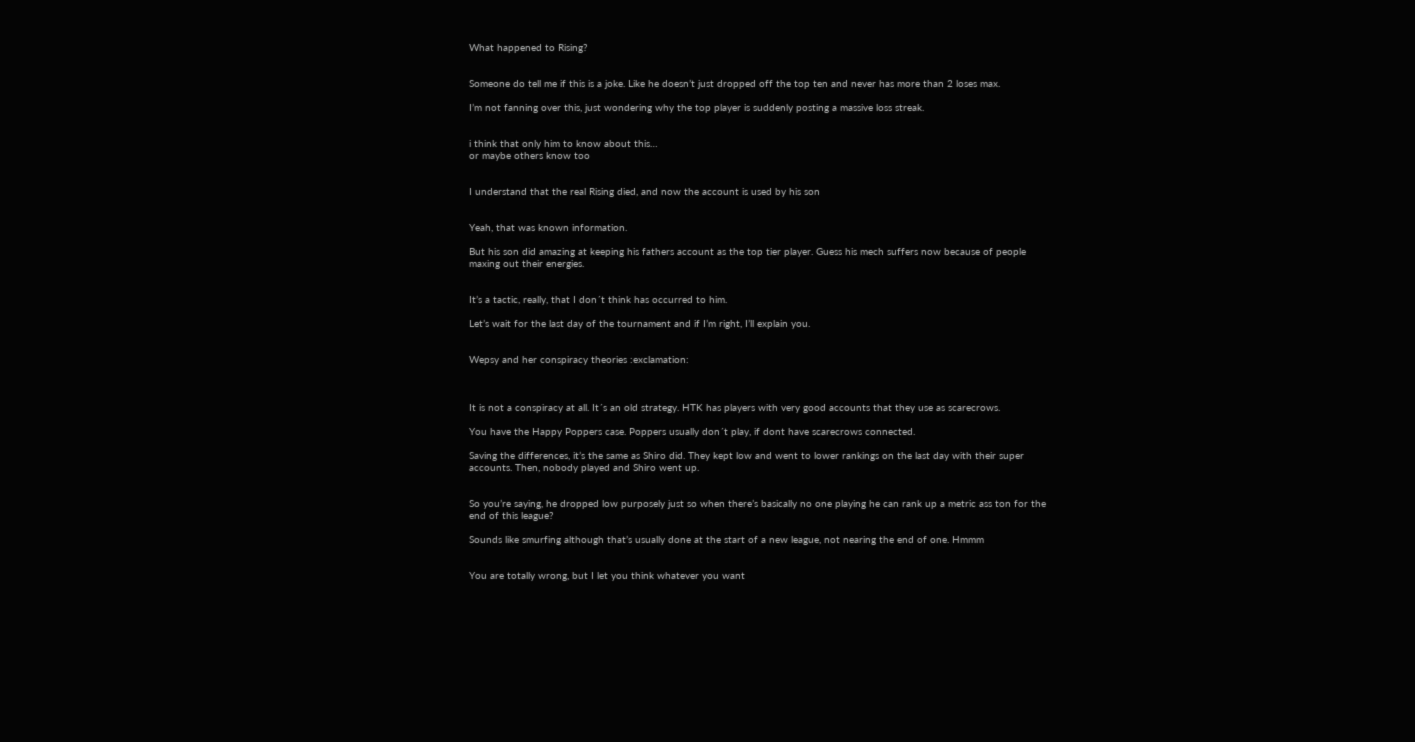What happened to Rising?


Someone do tell me if this is a joke. Like he doesn’t just dropped off the top ten and never has more than 2 loses max.

I’m not fanning over this, just wondering why the top player is suddenly posting a massive loss streak.


i think that only him to know about this…
or maybe others know too


I understand that the real Rising died, and now the account is used by his son


Yeah, that was known information.

But his son did amazing at keeping his fathers account as the top tier player. Guess his mech suffers now because of people maxing out their energies.


It’s a tactic, really, that I don´t think has occurred to him.

Let’s wait for the last day of the tournament and if I’m right, I’ll explain you.


Wepsy and her conspiracy theories :exclamation:



It is not a conspiracy at all. It´s an old strategy. HTK has players with very good accounts that they use as scarecrows.

You have the Happy Poppers case. Poppers usually don´t play, if dont have scarecrows connected.

Saving the differences, it’s the same as Shiro did. They kept low and went to lower rankings on the last day with their super accounts. Then, nobody played and Shiro went up.


So you’re saying, he dropped low purposely just so when there’s basically no one playing he can rank up a metric ass ton for the end of this league?

Sounds like smurfing although that’s usually done at the start of a new league, not nearing the end of one. Hmmm


You are totally wrong, but I let you think whatever you want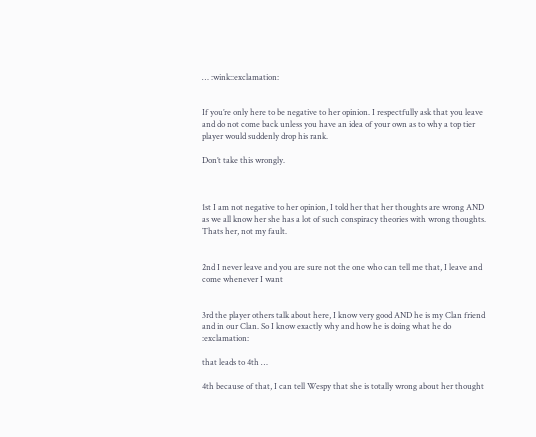… :wink::exclamation:


If you’re only here to be negative to her opinion. I respectfully ask that you leave and do not come back unless you have an idea of your own as to why a top tier player would suddenly drop his rank.

Don’t take this wrongly.



1st I am not negative to her opinion, I told her that her thoughts are wrong AND as we all know her she has a lot of such conspiracy theories with wrong thoughts. Thats her, not my fault.


2nd I never leave and you are sure not the one who can tell me that, I leave and come whenever I want


3rd the player others talk about here, I know very good AND he is my Clan friend and in our Clan. So I know exactly why and how he is doing what he do :exclamation:

that leads to 4th …

4th because of that, I can tell Wespy that she is totally wrong about her thought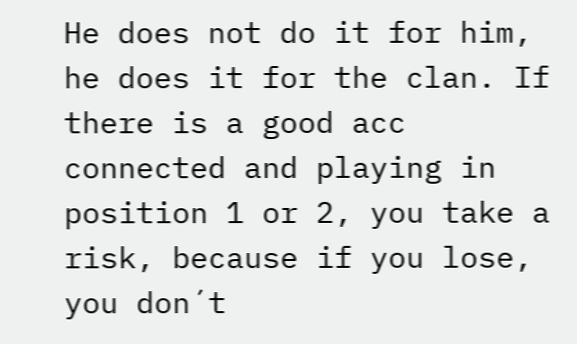He does not do it for him, he does it for the clan. If there is a good acc connected and playing in position 1 or 2, you take a risk, because if you lose, you don´t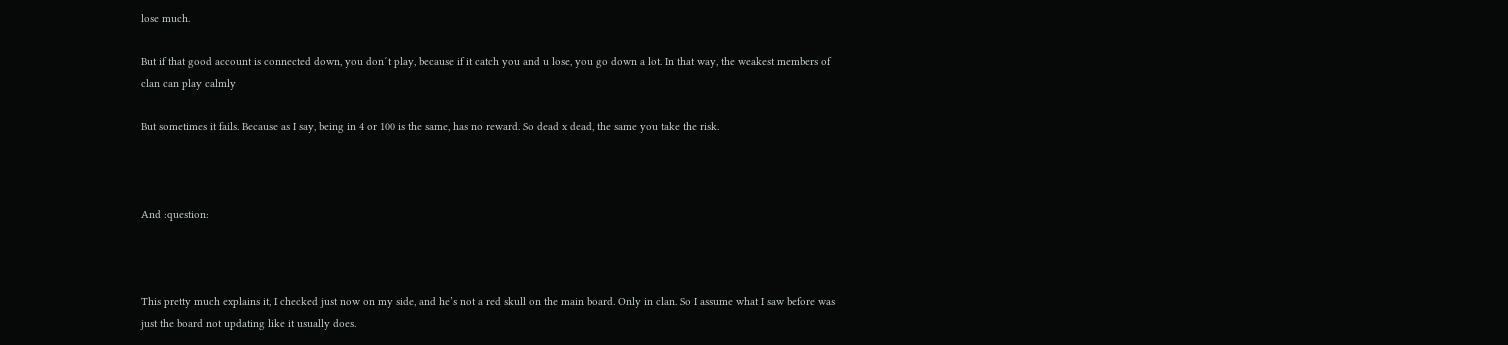lose much.

But if that good account is connected down, you don´t play, because if it catch you and u lose, you go down a lot. In that way, the weakest members of clan can play calmly

But sometimes it fails. Because as I say, being in 4 or 100 is the same, has no reward. So dead x dead, the same you take the risk.



And :question:



This pretty much explains it, I checked just now on my side, and he’s not a red skull on the main board. Only in clan. So I assume what I saw before was just the board not updating like it usually does.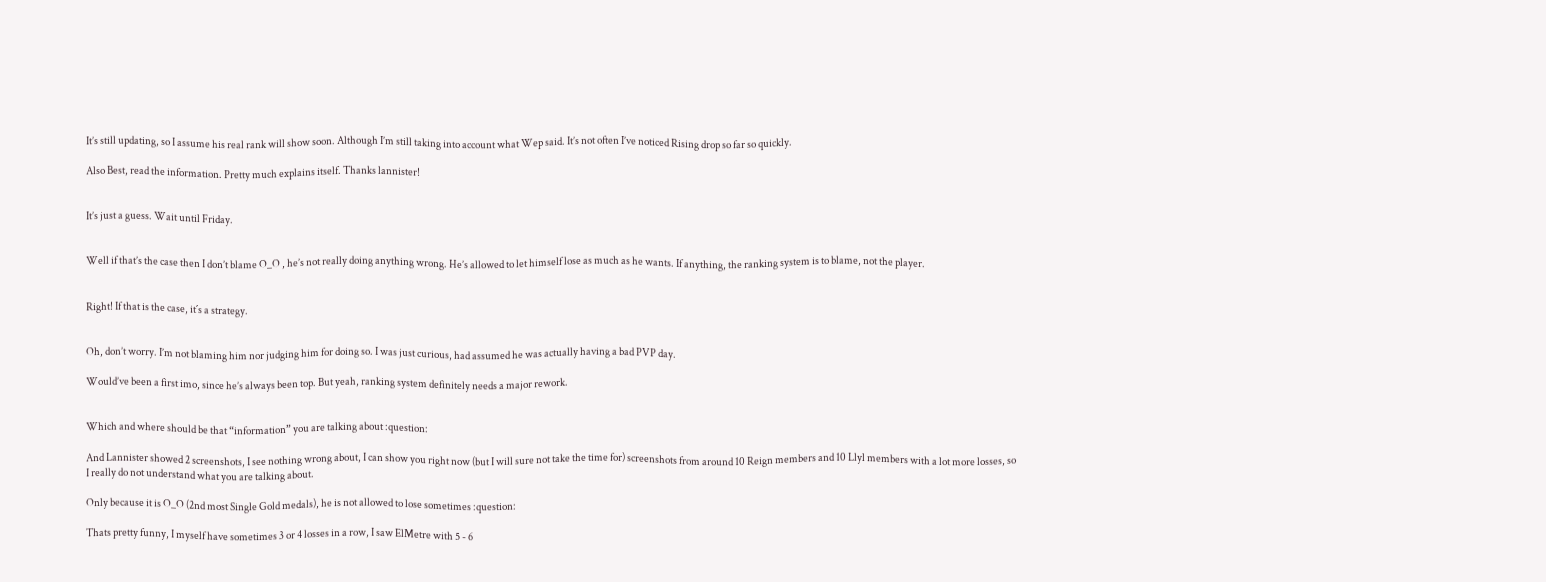It’s still updating, so I assume his real rank will show soon. Although I’m still taking into account what Wep said. It’s not often I’ve noticed Rising drop so far so quickly.

Also Best, read the information. Pretty much explains itself. Thanks lannister!


It’s just a guess. Wait until Friday.


Well if that’s the case then I don’t blame O_O , he’s not really doing anything wrong. He’s allowed to let himself lose as much as he wants. If anything, the ranking system is to blame, not the player.


Right! If that is the case, it´s a strategy.


Oh, don’t worry. I’m not blaming him nor judging him for doing so. I was just curious, had assumed he was actually having a bad PVP day.

Would’ve been a first imo, since he’s always been top. But yeah, ranking system definitely needs a major rework.


Which and where should be that “information” you are talking about :question:

And Lannister showed 2 screenshots, I see nothing wrong about, I can show you right now (but I will sure not take the time for) screenshots from around 10 Reign members and 10 Llyl members with a lot more losses, so I really do not understand what you are talking about.

Only because it is O_O (2nd most Single Gold medals), he is not allowed to lose sometimes :question:

Thats pretty funny, I myself have sometimes 3 or 4 losses in a row, I saw ElMetre with 5 - 6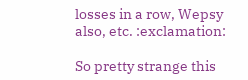losses in a row, Wepsy also, etc. :exclamation:

So pretty strange this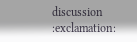discussion :exclamation: